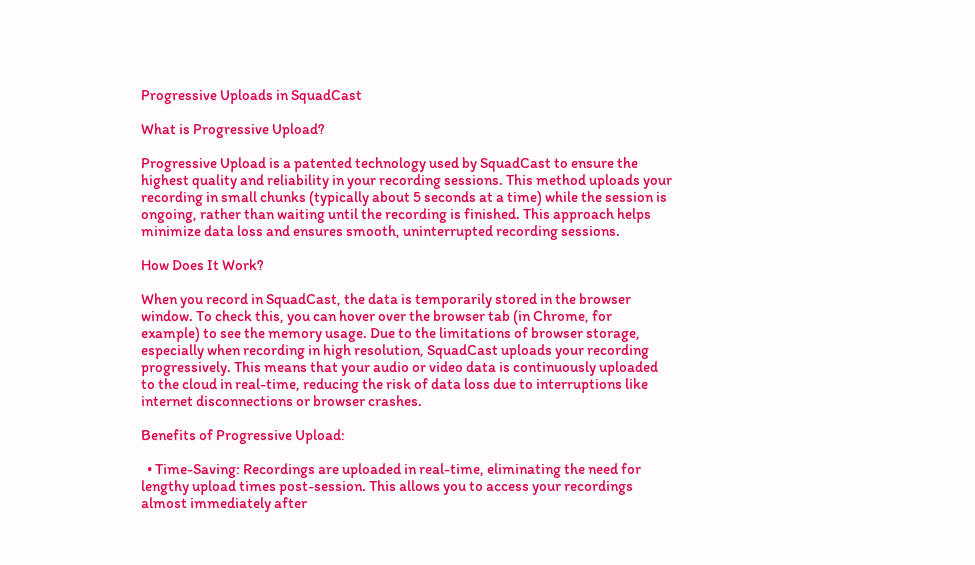Progressive Uploads in SquadCast

What is Progressive Upload?

Progressive Upload is a patented technology used by SquadCast to ensure the highest quality and reliability in your recording sessions. This method uploads your recording in small chunks (typically about 5 seconds at a time) while the session is ongoing, rather than waiting until the recording is finished. This approach helps minimize data loss and ensures smooth, uninterrupted recording sessions.

How Does It Work?

When you record in SquadCast, the data is temporarily stored in the browser window. To check this, you can hover over the browser tab (in Chrome, for example) to see the memory usage. Due to the limitations of browser storage, especially when recording in high resolution, SquadCast uploads your recording progressively. This means that your audio or video data is continuously uploaded to the cloud in real-time, reducing the risk of data loss due to interruptions like internet disconnections or browser crashes.

Benefits of Progressive Upload:

  • Time-Saving: Recordings are uploaded in real-time, eliminating the need for lengthy upload times post-session. This allows you to access your recordings almost immediately after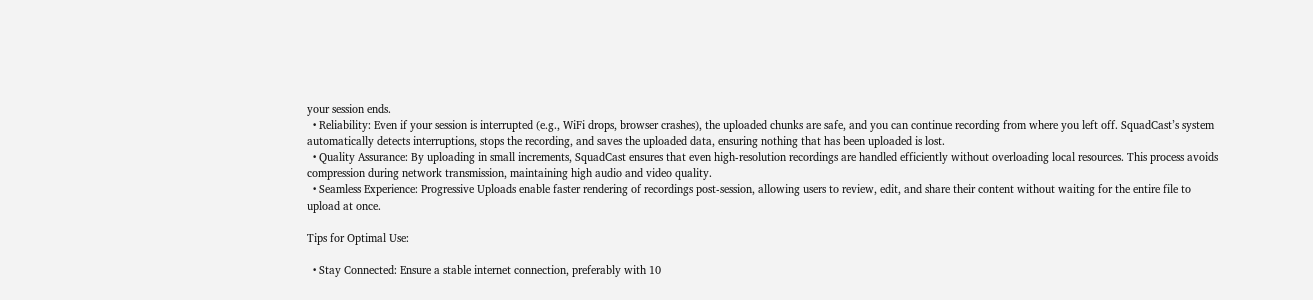your session ends.
  • Reliability: Even if your session is interrupted (e.g., WiFi drops, browser crashes), the uploaded chunks are safe, and you can continue recording from where you left off. SquadCast’s system automatically detects interruptions, stops the recording, and saves the uploaded data, ensuring nothing that has been uploaded is lost.
  • Quality Assurance: By uploading in small increments, SquadCast ensures that even high-resolution recordings are handled efficiently without overloading local resources. This process avoids compression during network transmission, maintaining high audio and video quality.
  • Seamless Experience: Progressive Uploads enable faster rendering of recordings post-session, allowing users to review, edit, and share their content without waiting for the entire file to upload at once.

Tips for Optimal Use:

  • Stay Connected: Ensure a stable internet connection, preferably with 10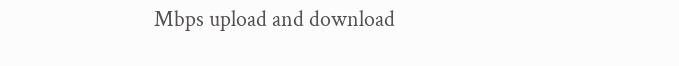Mbps upload and download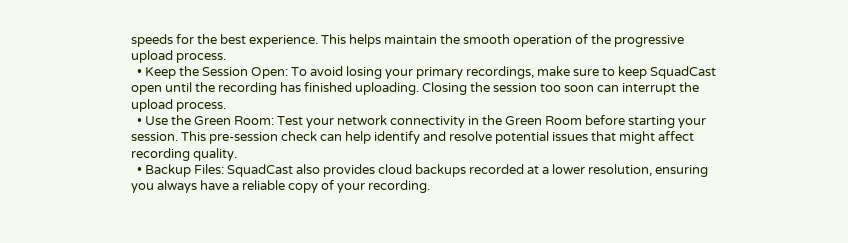speeds for the best experience. This helps maintain the smooth operation of the progressive upload process.
  • Keep the Session Open: To avoid losing your primary recordings, make sure to keep SquadCast open until the recording has finished uploading. Closing the session too soon can interrupt the upload process.
  • Use the Green Room: Test your network connectivity in the Green Room before starting your session. This pre-session check can help identify and resolve potential issues that might affect recording quality.
  • Backup Files: SquadCast also provides cloud backups recorded at a lower resolution, ensuring you always have a reliable copy of your recording.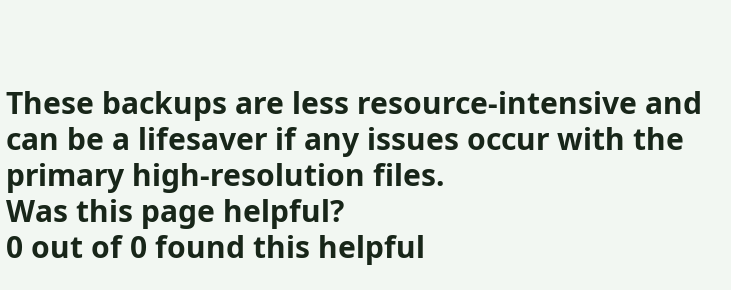These backups are less resource-intensive and can be a lifesaver if any issues occur with the primary high-resolution files.
Was this page helpful?
0 out of 0 found this helpful